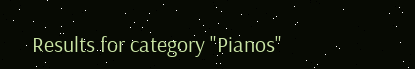Results for category "Pianos"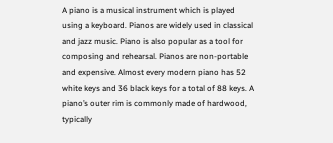A piano is a musical instrument which is played using a keyboard. Pianos are widely used in classical and jazz music. Piano is also popular as a tool for composing and rehearsal. Pianos are non-portable and expensive. Almost every modern piano has 52 white keys and 36 black keys for a total of 88 keys. A piano’s outer rim is commonly made of hardwood, typically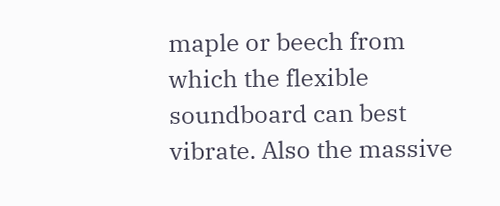maple or beech from which the flexible soundboard can best vibrate. Also the massive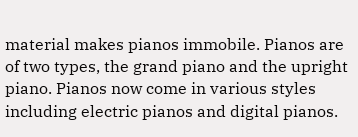material makes pianos immobile. Pianos are of two types, the grand piano and the upright piano. Pianos now come in various styles including electric pianos and digital pianos.